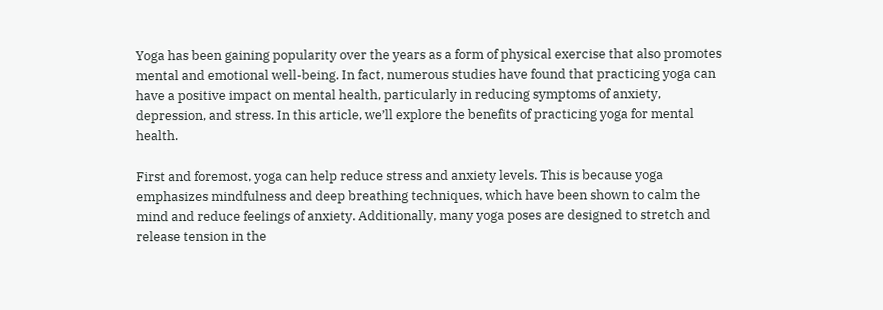Yoga has been gaining popularity over the years as a form of physical exercise that also promotes mental and emotional well-being. In fact, numerous studies have found that practicing yoga can have a positive impact on mental health, particularly in reducing symptoms of anxiety, depression, and stress. In this article, we’ll explore the benefits of practicing yoga for mental health.

First and foremost, yoga can help reduce stress and anxiety levels. This is because yoga emphasizes mindfulness and deep breathing techniques, which have been shown to calm the mind and reduce feelings of anxiety. Additionally, many yoga poses are designed to stretch and release tension in the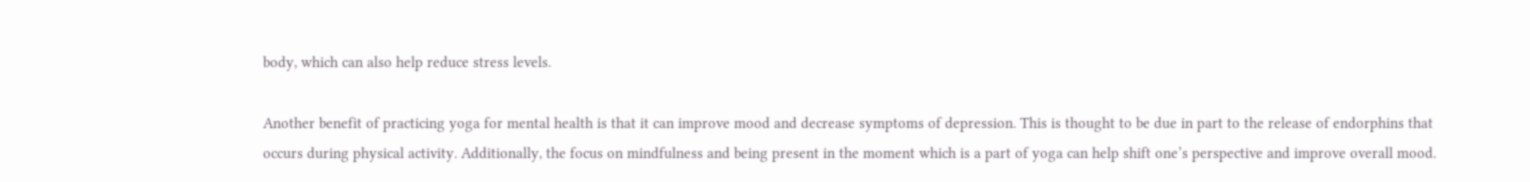body, which can also help reduce stress levels.

Another benefit of practicing yoga for mental health is that it can improve mood and decrease symptoms of depression. This is thought to be due in part to the release of endorphins that occurs during physical activity. Additionally, the focus on mindfulness and being present in the moment which is a part of yoga can help shift one’s perspective and improve overall mood.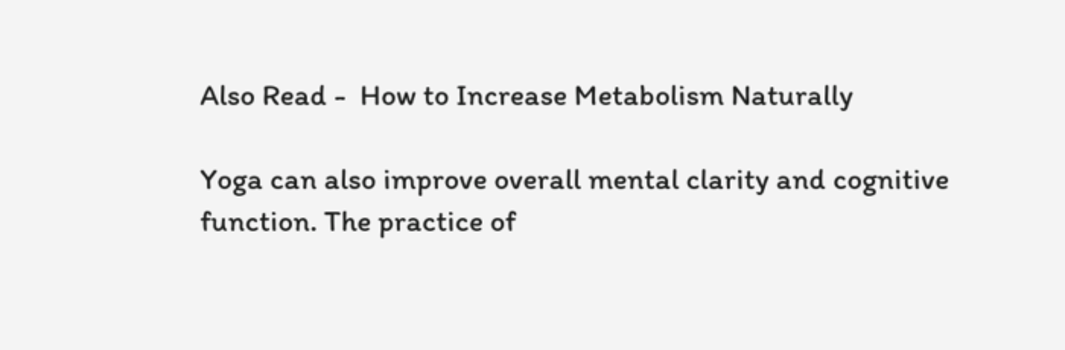Also Read -  How to Increase Metabolism Naturally

Yoga can also improve overall mental clarity and cognitive function. The practice of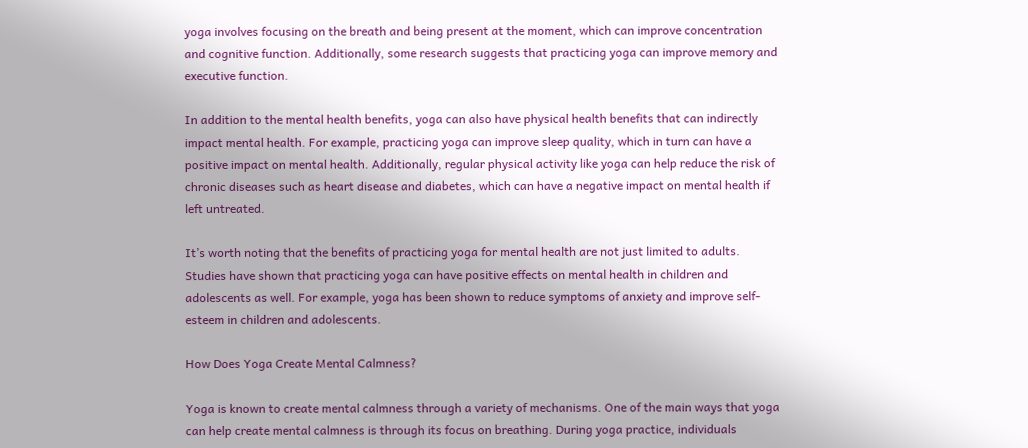yoga involves focusing on the breath and being present at the moment, which can improve concentration and cognitive function. Additionally, some research suggests that practicing yoga can improve memory and executive function.

In addition to the mental health benefits, yoga can also have physical health benefits that can indirectly impact mental health. For example, practicing yoga can improve sleep quality, which in turn can have a positive impact on mental health. Additionally, regular physical activity like yoga can help reduce the risk of chronic diseases such as heart disease and diabetes, which can have a negative impact on mental health if left untreated.

It’s worth noting that the benefits of practicing yoga for mental health are not just limited to adults. Studies have shown that practicing yoga can have positive effects on mental health in children and adolescents as well. For example, yoga has been shown to reduce symptoms of anxiety and improve self-esteem in children and adolescents.

How Does Yoga Create Mental Calmness?

Yoga is known to create mental calmness through a variety of mechanisms. One of the main ways that yoga can help create mental calmness is through its focus on breathing. During yoga practice, individuals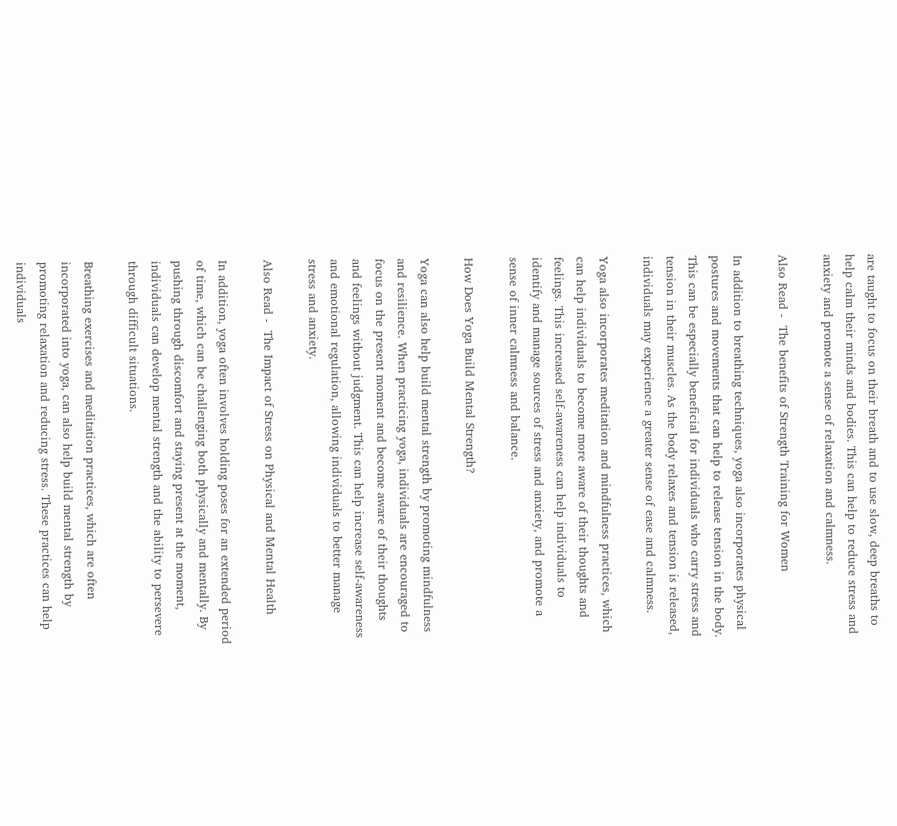are taught to focus on their breath and to use slow, deep breaths to help calm their minds and bodies. This can help to reduce stress and anxiety and promote a sense of relaxation and calmness.

Also Read -  The benefits of Strength Training for Women

In addition to breathing techniques, yoga also incorporates physical postures and movements that can help to release tension in the body. This can be especially beneficial for individuals who carry stress and tension in their muscles. As the body relaxes and tension is released, individuals may experience a greater sense of ease and calmness.

Yoga also incorporates meditation and mindfulness practices, which can help individuals to become more aware of their thoughts and feelings. This increased self-awareness can help individuals to identify and manage sources of stress and anxiety, and promote a sense of inner calmness and balance.

How Does Yoga Build Mental Strength?

Yoga can also help build mental strength by promoting mindfulness and resilience. When practicing yoga, individuals are encouraged to focus on the present moment and become aware of their thoughts and feelings without judgment. This can help increase self-awareness and emotional regulation, allowing individuals to better manage stress and anxiety.

Also Read -  The Impact of Stress on Physical and Mental Health

In addition, yoga often involves holding poses for an extended period of time, which can be challenging both physically and mentally. By pushing through discomfort and staying present at the moment, individuals can develop mental strength and the ability to persevere through difficult situations.

Breathing exercises and meditation practices, which are often incorporated into yoga, can also help build mental strength by promoting relaxation and reducing stress. These practices can help individuals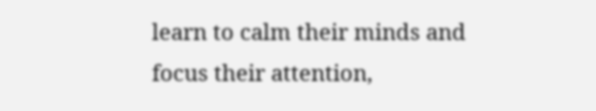learn to calm their minds and focus their attention,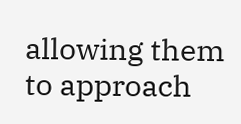allowing them to approach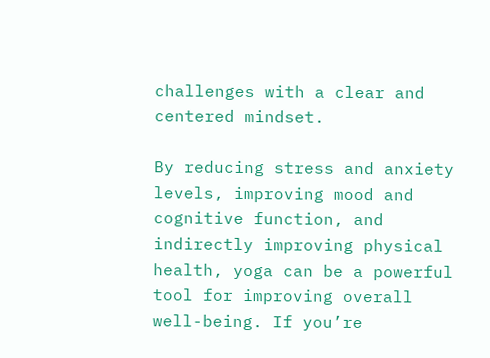challenges with a clear and centered mindset.

By reducing stress and anxiety levels, improving mood and cognitive function, and indirectly improving physical health, yoga can be a powerful tool for improving overall well-being. If you’re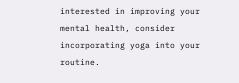interested in improving your mental health, consider incorporating yoga into your routine.